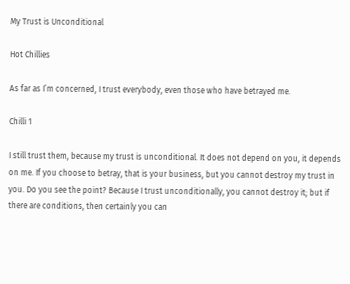My Trust is Unconditional

Hot Chillies

As far as I’m concerned, I trust everybody, even those who have betrayed me.

Chilli 1

I still trust them, because my trust is unconditional. It does not depend on you, it depends on me. If you choose to betray, that is your business, but you cannot destroy my trust in you. Do you see the point? Because I trust unconditionally, you cannot destroy it; but if there are conditions, then certainly you can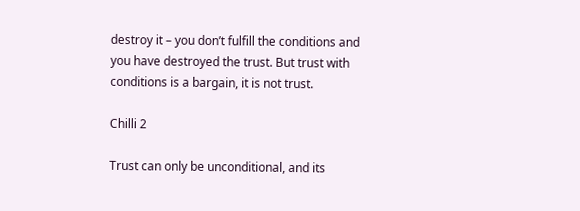destroy it – you don’t fulfill the conditions and you have destroyed the trust. But trust with conditions is a bargain, it is not trust.

Chilli 2

Trust can only be unconditional, and its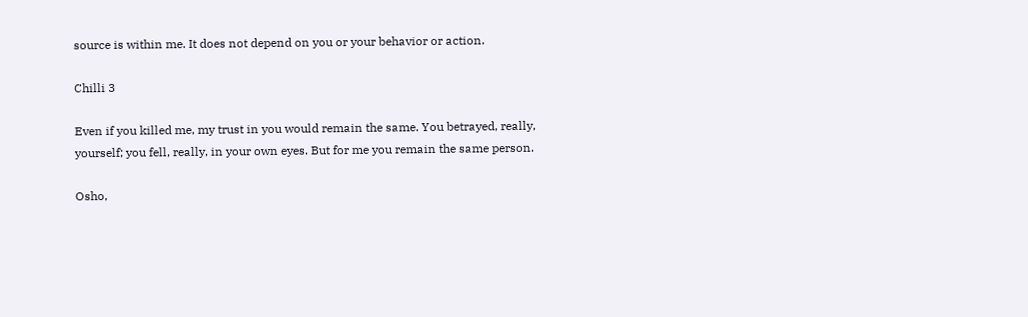source is within me. It does not depend on you or your behavior or action.

Chilli 3

Even if you killed me, my trust in you would remain the same. You betrayed, really, yourself; you fell, really, in your own eyes. But for me you remain the same person.

Osho,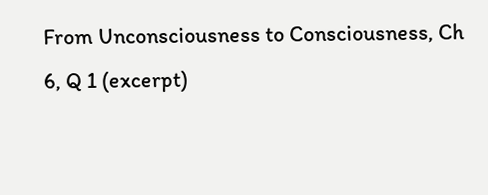From Unconsciousness to Consciousness, Ch 6, Q 1 (excerpt)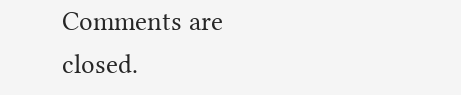Comments are closed.